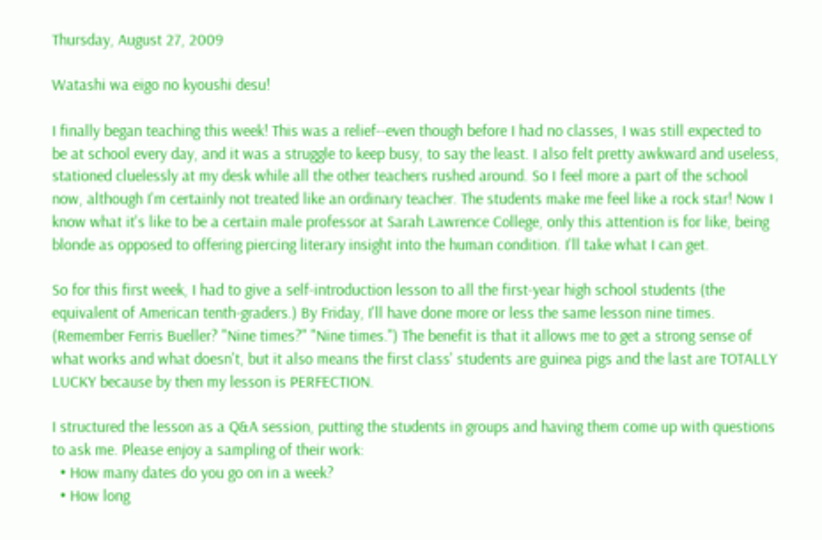Thursday, August 27, 2009

Watashi wa eigo no kyoushi desu!

I finally began teaching this week! This was a relief--even though before I had no classes, I was still expected to be at school every day, and it was a struggle to keep busy, to say the least. I also felt pretty awkward and useless, stationed cluelessly at my desk while all the other teachers rushed around. So I feel more a part of the school now, although I'm certainly not treated like an ordinary teacher. The students make me feel like a rock star! Now I know what it's like to be a certain male professor at Sarah Lawrence College, only this attention is for like, being blonde as opposed to offering piercing literary insight into the human condition. I'll take what I can get.

So for this first week, I had to give a self-introduction lesson to all the first-year high school students (the equivalent of American tenth-graders.) By Friday, I'll have done more or less the same lesson nine times. (Remember Ferris Bueller? "Nine times?" "Nine times.") The benefit is that it allows me to get a strong sense of what works and what doesn't, but it also means the first class' students are guinea pigs and the last are TOTALLY LUCKY because by then my lesson is PERFECTION.

I structured the lesson as a Q&A session, putting the students in groups and having them come up with questions to ask me. Please enjoy a sampling of their work:
  • How many dates do you go on in a week?
  • How long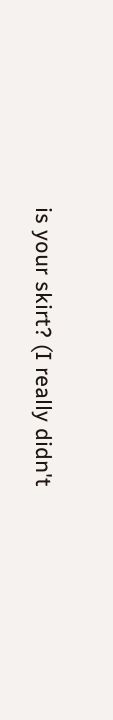is your skirt? (I really didn't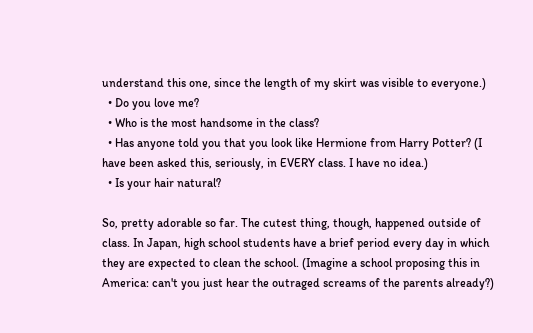understand this one, since the length of my skirt was visible to everyone.)
  • Do you love me?
  • Who is the most handsome in the class?
  • Has anyone told you that you look like Hermione from Harry Potter? (I have been asked this, seriously, in EVERY class. I have no idea.)
  • Is your hair natural?

So, pretty adorable so far. The cutest thing, though, happened outside of class. In Japan, high school students have a brief period every day in which they are expected to clean the school. (Imagine a school proposing this in America: can't you just hear the outraged screams of the parents already?)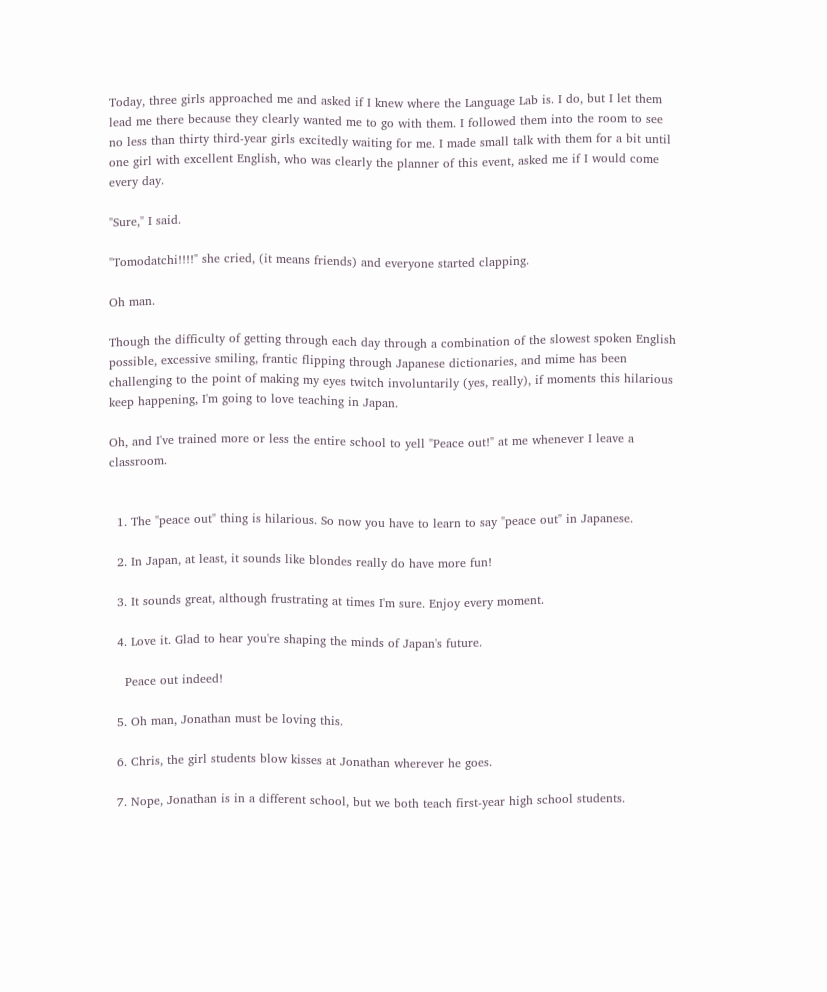Today, three girls approached me and asked if I knew where the Language Lab is. I do, but I let them lead me there because they clearly wanted me to go with them. I followed them into the room to see no less than thirty third-year girls excitedly waiting for me. I made small talk with them for a bit until one girl with excellent English, who was clearly the planner of this event, asked me if I would come every day.

"Sure," I said.

"Tomodatchi!!!!" she cried, (it means friends) and everyone started clapping.

Oh man.

Though the difficulty of getting through each day through a combination of the slowest spoken English possible, excessive smiling, frantic flipping through Japanese dictionaries, and mime has been challenging to the point of making my eyes twitch involuntarily (yes, really), if moments this hilarious keep happening, I'm going to love teaching in Japan.

Oh, and I've trained more or less the entire school to yell "Peace out!" at me whenever I leave a classroom.


  1. The "peace out" thing is hilarious. So now you have to learn to say "peace out" in Japanese.

  2. In Japan, at least, it sounds like blondes really do have more fun!

  3. It sounds great, although frustrating at times I'm sure. Enjoy every moment.

  4. Love it. Glad to hear you're shaping the minds of Japan's future.

    Peace out indeed!

  5. Oh man, Jonathan must be loving this.

  6. Chris, the girl students blow kisses at Jonathan wherever he goes.

  7. Nope, Jonathan is in a different school, but we both teach first-year high school students.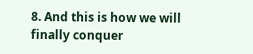8. And this is how we will finally conquer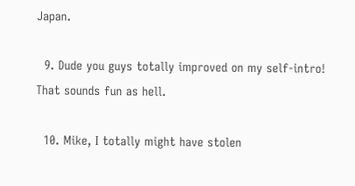Japan.

  9. Dude you guys totally improved on my self-intro! That sounds fun as hell.

  10. Mike, I totally might have stolen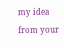my idea from your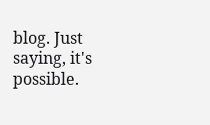blog. Just saying, it's possible.